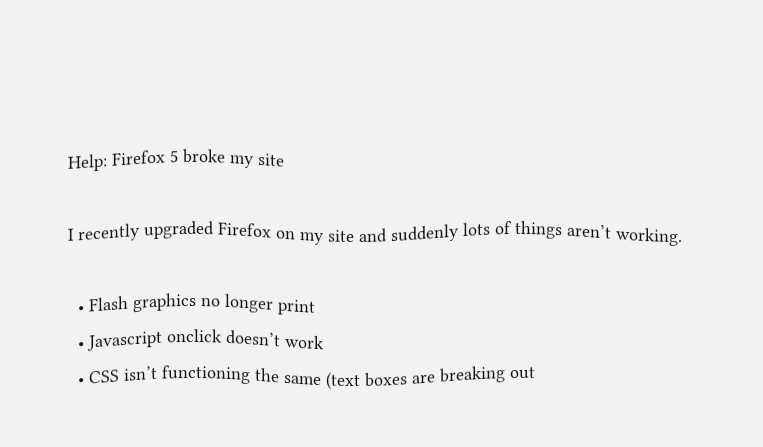Help: Firefox 5 broke my site

I recently upgraded Firefox on my site and suddenly lots of things aren’t working.

  • Flash graphics no longer print
  • Javascript onclick doesn’t work
  • CSS isn’t functioning the same (text boxes are breaking out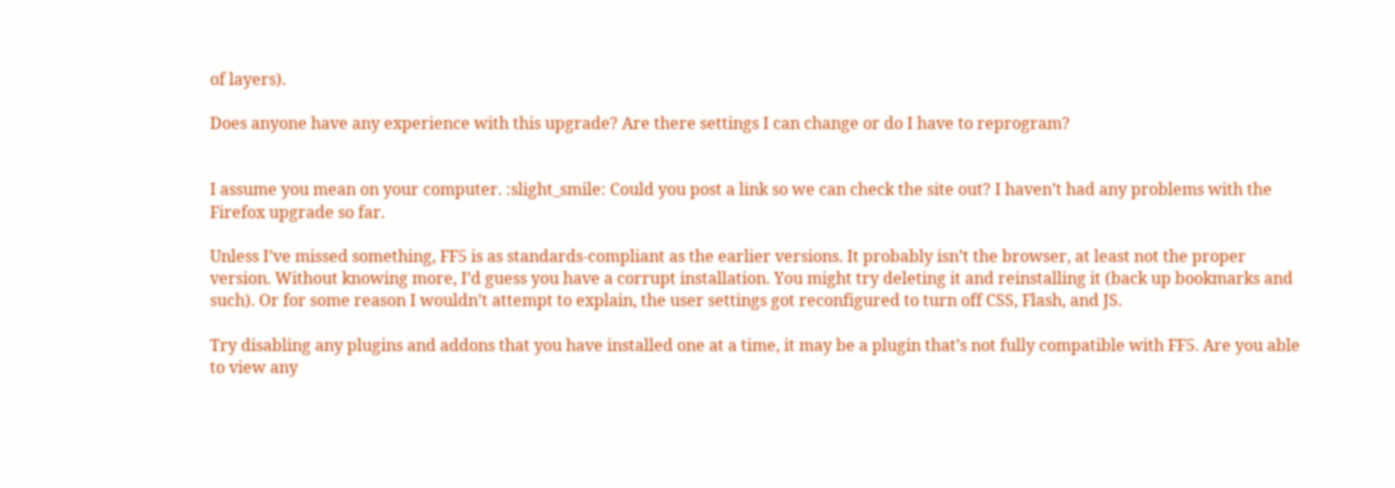of layers).

Does anyone have any experience with this upgrade? Are there settings I can change or do I have to reprogram?


I assume you mean on your computer. :slight_smile: Could you post a link so we can check the site out? I haven’t had any problems with the Firefox upgrade so far.

Unless I’ve missed something, FF5 is as standards-compliant as the earlier versions. It probably isn’t the browser, at least not the proper version. Without knowing more, I’d guess you have a corrupt installation. You might try deleting it and reinstalling it (back up bookmarks and such). Or for some reason I wouldn’t attempt to explain, the user settings got reconfigured to turn off CSS, Flash, and JS.

Try disabling any plugins and addons that you have installed one at a time, it may be a plugin that’s not fully compatible with FF5. Are you able to view any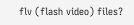flv (flash video) files?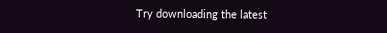Try downloading the latest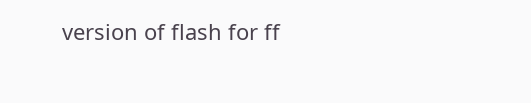version of flash for ff